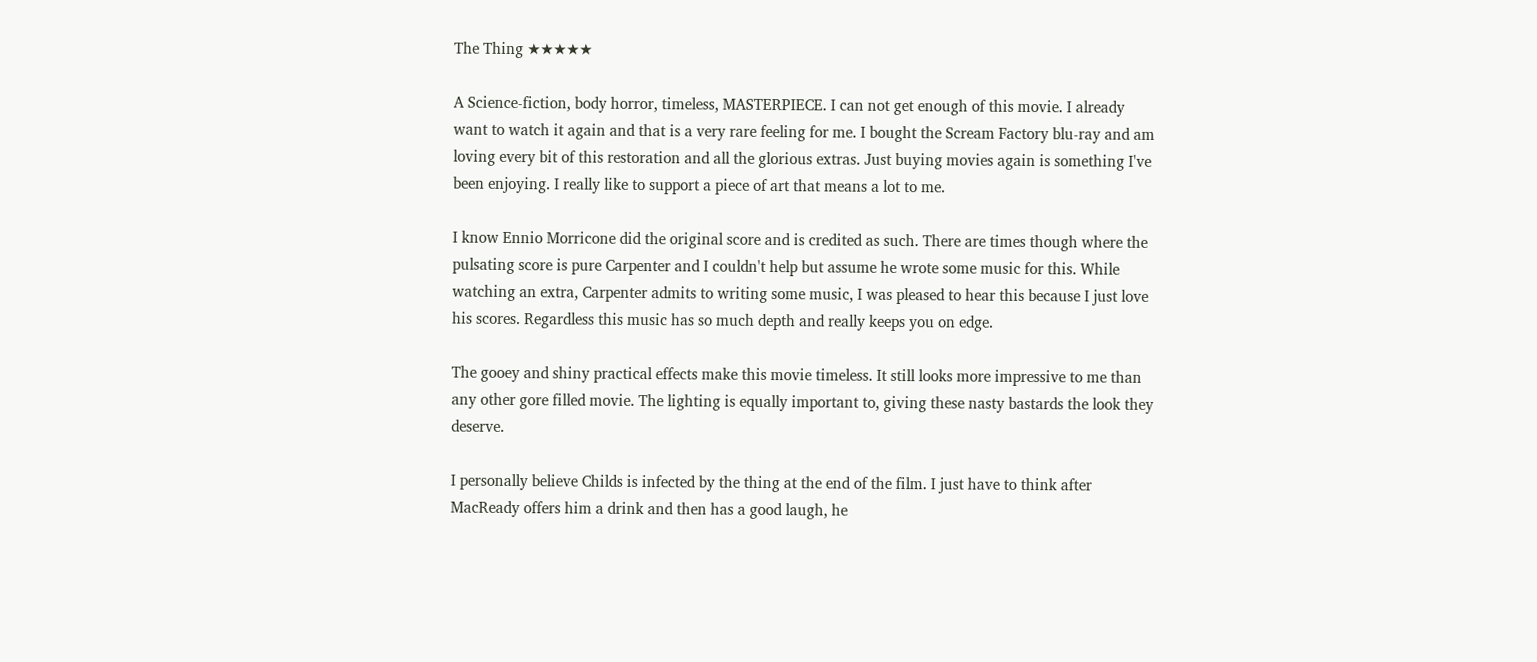The Thing ★★★★★

A Science-fiction, body horror, timeless, MASTERPIECE. I can not get enough of this movie. I already want to watch it again and that is a very rare feeling for me. I bought the Scream Factory blu-ray and am loving every bit of this restoration and all the glorious extras. Just buying movies again is something I've been enjoying. I really like to support a piece of art that means a lot to me.

I know Ennio Morricone did the original score and is credited as such. There are times though where the pulsating score is pure Carpenter and I couldn't help but assume he wrote some music for this. While watching an extra, Carpenter admits to writing some music, I was pleased to hear this because I just love his scores. Regardless this music has so much depth and really keeps you on edge.

The gooey and shiny practical effects make this movie timeless. It still looks more impressive to me than any other gore filled movie. The lighting is equally important to, giving these nasty bastards the look they deserve.

I personally believe Childs is infected by the thing at the end of the film. I just have to think after MacReady offers him a drink and then has a good laugh, he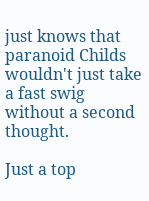just knows that paranoid Childs wouldn't just take a fast swig without a second thought.

Just a top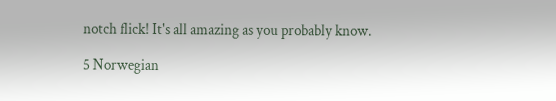notch flick! It's all amazing as you probably know.

5 Norwegian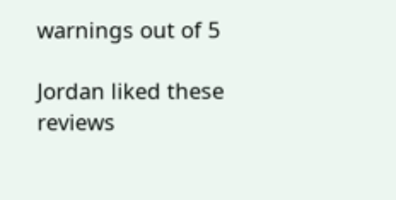warnings out of 5

Jordan liked these reviews